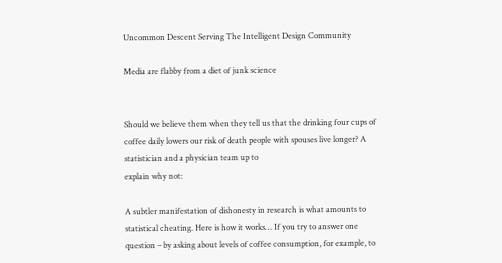Uncommon Descent Serving The Intelligent Design Community

Media are flabby from a diet of junk science


Should we believe them when they tell us that the drinking four cups of coffee daily lowers our risk of death people with spouses live longer? A statistician and a physician team up to
explain why not:

A subtler manifestation of dishonesty in research is what amounts to statistical cheating. Here is how it works… If you try to answer one question – by asking about levels of coffee consumption, for example, to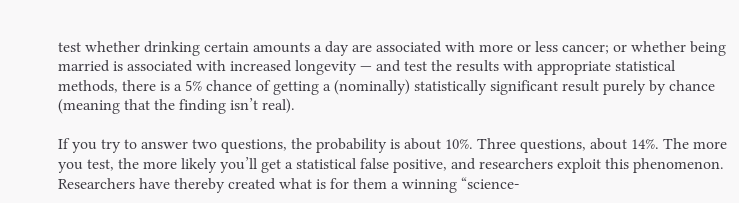test whether drinking certain amounts a day are associated with more or less cancer; or whether being married is associated with increased longevity — and test the results with appropriate statistical methods, there is a 5% chance of getting a (nominally) statistically significant result purely by chance (meaning that the finding isn’t real).

If you try to answer two questions, the probability is about 10%. Three questions, about 14%. The more you test, the more likely you’ll get a statistical false positive, and researchers exploit this phenomenon. Researchers have thereby created what is for them a winning “science-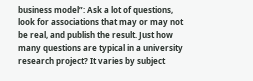business model”: Ask a lot of questions, look for associations that may or may not be real, and publish the result. Just how many questions are typical in a university research project? It varies by subject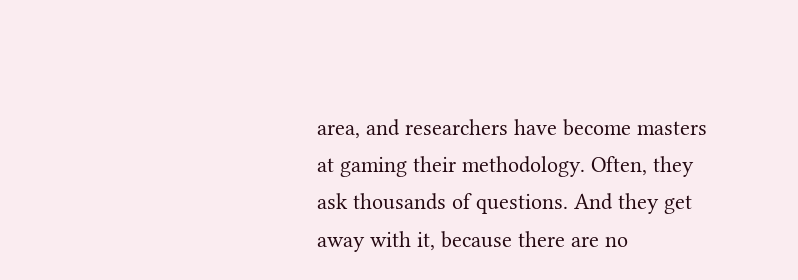area, and researchers have become masters at gaming their methodology. Often, they ask thousands of questions. And they get away with it, because there are no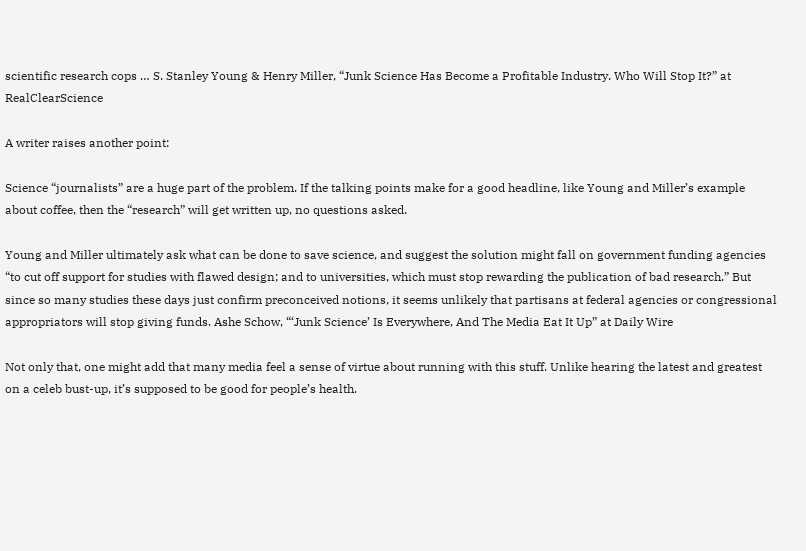scientific research cops … S. Stanley Young & Henry Miller, “Junk Science Has Become a Profitable Industry. Who Will Stop It?” at RealClearScience

A writer raises another point:

Science “journalists” are a huge part of the problem. If the talking points make for a good headline, like Young and Miller’s example about coffee, then the “research” will get written up, no questions asked.

Young and Miller ultimately ask what can be done to save science, and suggest the solution might fall on government funding agencies “to cut off support for studies with flawed design; and to universities, which must stop rewarding the publication of bad research.” But since so many studies these days just confirm preconceived notions, it seems unlikely that partisans at federal agencies or congressional appropriators will stop giving funds. Ashe Schow, “‘Junk Science’ Is Everywhere, And The Media Eat It Up” at Daily Wire

Not only that, one might add that many media feel a sense of virtue about running with this stuff. Unlike hearing the latest and greatest on a celeb bust-up, it’s supposed to be good for people’s health.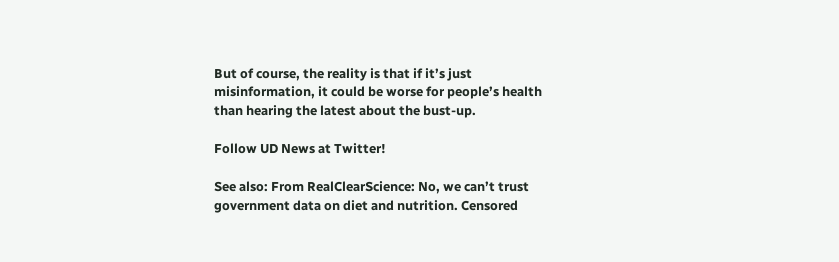But of course, the reality is that if it’s just misinformation, it could be worse for people’s health than hearing the latest about the bust-up.

Follow UD News at Twitter!

See also: From RealClearScience: No, we can’t trust government data on diet and nutrition. Censored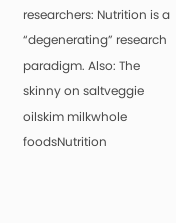researchers: Nutrition is a “degenerating” research paradigm. Also: The skinny on saltveggie oilskim milkwhole foodsNutrition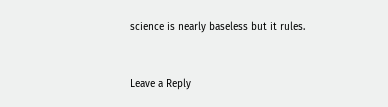science is nearly baseless but it rules.


Leave a Reply